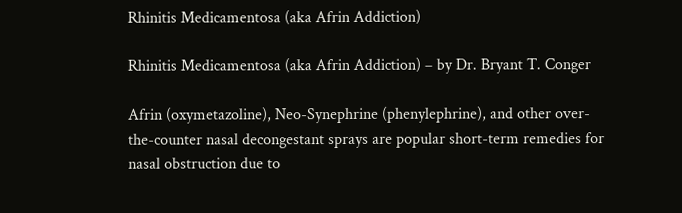Rhinitis Medicamentosa (aka Afrin Addiction)

Rhinitis Medicamentosa (aka Afrin Addiction) – by Dr. Bryant T. Conger

Afrin (oxymetazoline), Neo-Synephrine (phenylephrine), and other over-the-counter nasal decongestant sprays are popular short-term remedies for nasal obstruction due to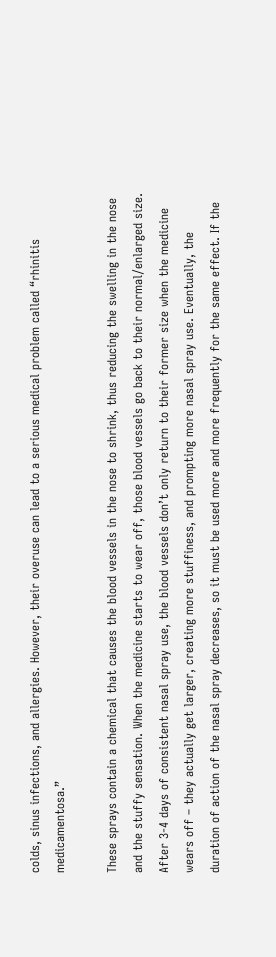colds, sinus infections, and allergies. However, their overuse can lead to a serious medical problem called “rhinitis medicamentosa.”

These sprays contain a chemical that causes the blood vessels in the nose to shrink, thus reducing the swelling in the nose and the stuffy sensation. When the medicine starts to wear off, those blood vessels go back to their normal/enlarged size. After 3-4 days of consistent nasal spray use, the blood vessels don’t only return to their former size when the medicine wears off – they actually get larger, creating more stuffiness, and prompting more nasal spray use. Eventually, the duration of action of the nasal spray decreases, so it must be used more and more frequently for the same effect. If the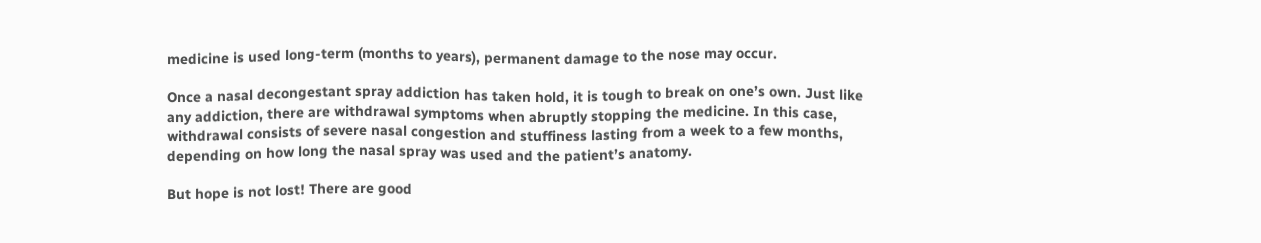medicine is used long-term (months to years), permanent damage to the nose may occur.

Once a nasal decongestant spray addiction has taken hold, it is tough to break on one’s own. Just like any addiction, there are withdrawal symptoms when abruptly stopping the medicine. In this case, withdrawal consists of severe nasal congestion and stuffiness lasting from a week to a few months, depending on how long the nasal spray was used and the patient’s anatomy.

But hope is not lost! There are good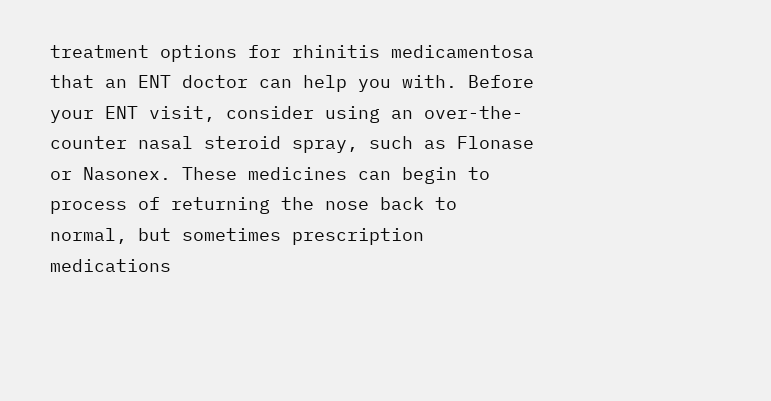treatment options for rhinitis medicamentosa that an ENT doctor can help you with. Before your ENT visit, consider using an over-the-counter nasal steroid spray, such as Flonase or Nasonex. These medicines can begin to process of returning the nose back to normal, but sometimes prescription medications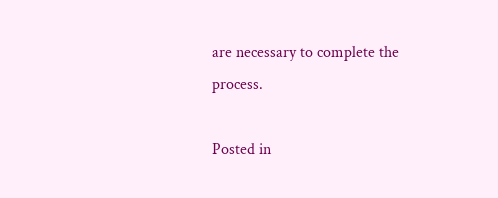are necessary to complete the process.

Posted in